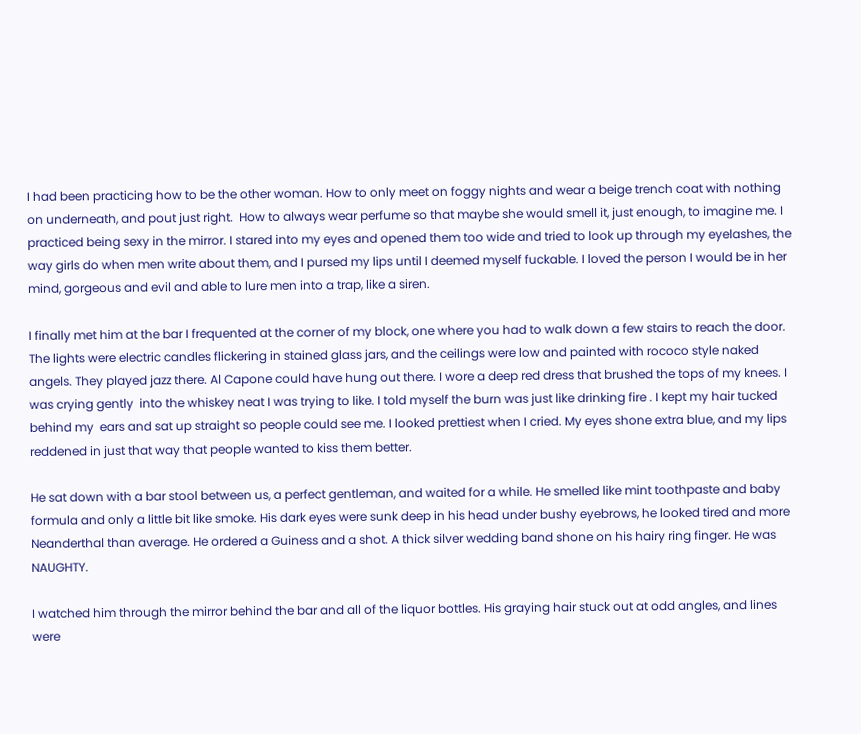I had been practicing how to be the other woman. How to only meet on foggy nights and wear a beige trench coat with nothing on underneath, and pout just right.  How to always wear perfume so that maybe she would smell it, just enough, to imagine me. I practiced being sexy in the mirror. I stared into my eyes and opened them too wide and tried to look up through my eyelashes, the way girls do when men write about them, and I pursed my lips until I deemed myself fuckable. I loved the person I would be in her mind, gorgeous and evil and able to lure men into a trap, like a siren.

I finally met him at the bar I frequented at the corner of my block, one where you had to walk down a few stairs to reach the door. The lights were electric candles flickering in stained glass jars, and the ceilings were low and painted with rococo style naked angels. They played jazz there. Al Capone could have hung out there. I wore a deep red dress that brushed the tops of my knees. I was crying gently  into the whiskey neat I was trying to like. I told myself the burn was just like drinking fire . I kept my hair tucked behind my  ears and sat up straight so people could see me. I looked prettiest when I cried. My eyes shone extra blue, and my lips reddened in just that way that people wanted to kiss them better.

He sat down with a bar stool between us, a perfect gentleman, and waited for a while. He smelled like mint toothpaste and baby formula and only a little bit like smoke. His dark eyes were sunk deep in his head under bushy eyebrows, he looked tired and more Neanderthal than average. He ordered a Guiness and a shot. A thick silver wedding band shone on his hairy ring finger. He was NAUGHTY.

I watched him through the mirror behind the bar and all of the liquor bottles. His graying hair stuck out at odd angles, and lines were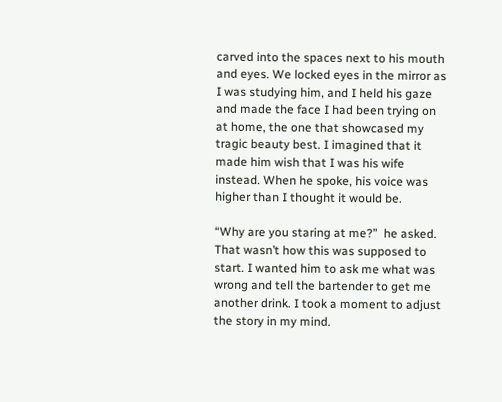carved into the spaces next to his mouth and eyes. We locked eyes in the mirror as I was studying him, and I held his gaze and made the face I had been trying on at home, the one that showcased my tragic beauty best. I imagined that it made him wish that I was his wife instead. When he spoke, his voice was higher than I thought it would be.

“Why are you staring at me?”  he asked. That wasn’t how this was supposed to start. I wanted him to ask me what was wrong and tell the bartender to get me another drink. I took a moment to adjust the story in my mind.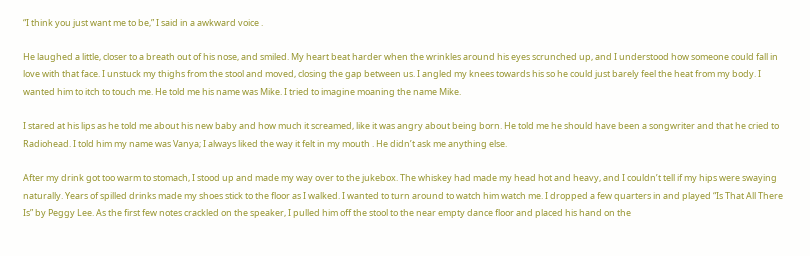“I think you just want me to be,” I said in a awkward voice .

He laughed a little, closer to a breath out of his nose, and smiled. My heart beat harder when the wrinkles around his eyes scrunched up, and I understood how someone could fall in love with that face. I unstuck my thighs from the stool and moved, closing the gap between us. I angled my knees towards his so he could just barely feel the heat from my body. I wanted him to itch to touch me. He told me his name was Mike. I tried to imagine moaning the name Mike.

I stared at his lips as he told me about his new baby and how much it screamed, like it was angry about being born. He told me he should have been a songwriter and that he cried to Radiohead. I told him my name was Vanya; I always liked the way it felt in my mouth . He didn’t ask me anything else.

After my drink got too warm to stomach, I stood up and made my way over to the jukebox. The whiskey had made my head hot and heavy, and I couldn’t tell if my hips were swaying naturally. Years of spilled drinks made my shoes stick to the floor as I walked. I wanted to turn around to watch him watch me. I dropped a few quarters in and played “Is That All There Is” by Peggy Lee. As the first few notes crackled on the speaker, I pulled him off the stool to the near empty dance floor and placed his hand on the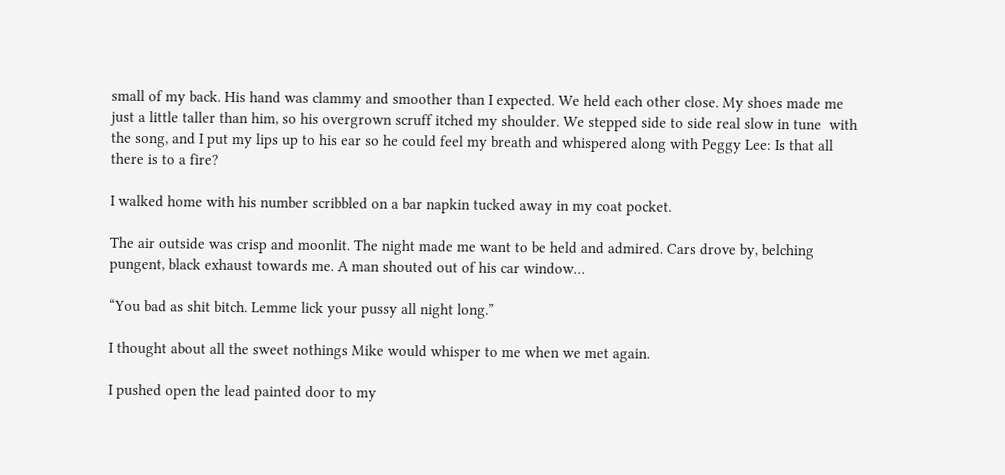small of my back. His hand was clammy and smoother than I expected. We held each other close. My shoes made me just a little taller than him, so his overgrown scruff itched my shoulder. We stepped side to side real slow in tune  with the song, and I put my lips up to his ear so he could feel my breath and whispered along with Peggy Lee: Is that all there is to a fire?

I walked home with his number scribbled on a bar napkin tucked away in my coat pocket.

The air outside was crisp and moonlit. The night made me want to be held and admired. Cars drove by, belching pungent, black exhaust towards me. A man shouted out of his car window…

“You bad as shit bitch. Lemme lick your pussy all night long.”

I thought about all the sweet nothings Mike would whisper to me when we met again.

I pushed open the lead painted door to my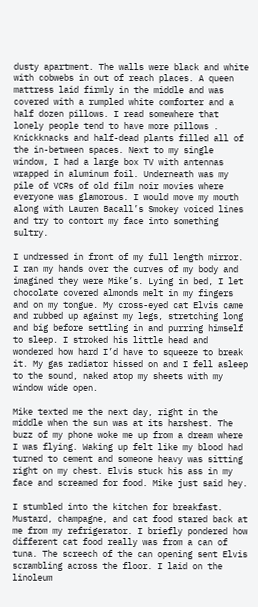dusty apartment. The walls were black and white with cobwebs in out of reach places. A queen mattress laid firmly in the middle and was covered with a rumpled white comforter and a half dozen pillows. I read somewhere that lonely people tend to have more pillows . Knickknacks and half-dead plants filled all of the in-between spaces. Next to my single window, I had a large box TV with antennas wrapped in aluminum foil. Underneath was my pile of VCRs of old film noir movies where everyone was glamorous. I would move my mouth along with Lauren Bacall’s Smokey voiced lines and try to contort my face into something sultry.

I undressed in front of my full length mirror. I ran my hands over the curves of my body and imagined they were Mike’s. Lying in bed, I let chocolate covered almonds melt in my fingers and on my tongue. My cross-eyed cat Elvis came and rubbed up against my legs, stretching long and big before settling in and purring himself to sleep. I stroked his little head and wondered how hard I’d have to squeeze to break it. My gas radiator hissed on and I fell asleep to the sound, naked atop my sheets with my window wide open.

Mike texted me the next day, right in the middle when the sun was at its harshest. The buzz of my phone woke me up from a dream where I was flying. Waking up felt like my blood had turned to cement and someone heavy was sitting right on my chest. Elvis stuck his ass in my face and screamed for food. Mike just said hey.

I stumbled into the kitchen for breakfast. Mustard, champagne, and cat food stared back at me from my refrigerator. I briefly pondered how different cat food really was from a can of tuna. The screech of the can opening sent Elvis scrambling across the floor. I laid on the linoleum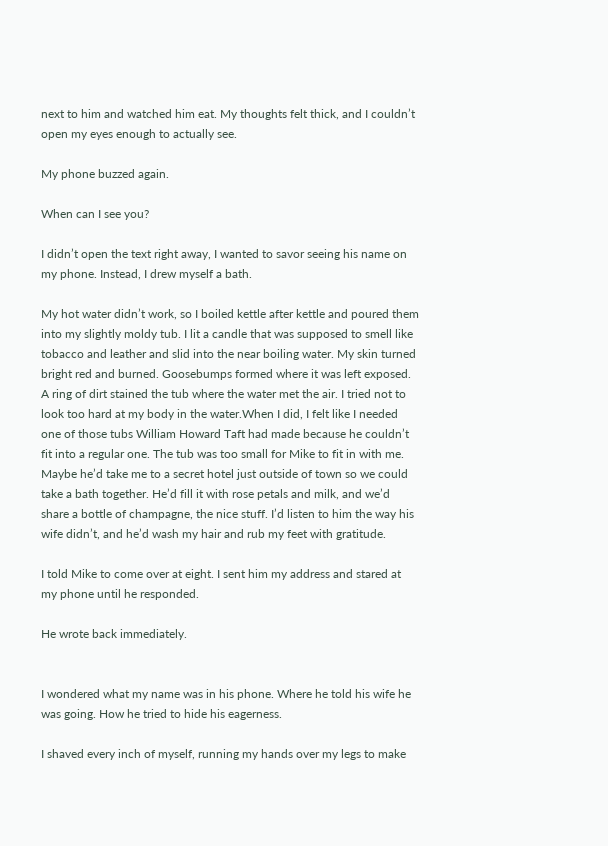next to him and watched him eat. My thoughts felt thick, and I couldn’t open my eyes enough to actually see.

My phone buzzed again.

When can I see you?

I didn’t open the text right away, I wanted to savor seeing his name on my phone. Instead, I drew myself a bath.

My hot water didn’t work, so I boiled kettle after kettle and poured them into my slightly moldy tub. I lit a candle that was supposed to smell like tobacco and leather and slid into the near boiling water. My skin turned bright red and burned. Goosebumps formed where it was left exposed. A ring of dirt stained the tub where the water met the air. I tried not to look too hard at my body in the water.When I did, I felt like I needed one of those tubs William Howard Taft had made because he couldn’t fit into a regular one. The tub was too small for Mike to fit in with me. Maybe he’d take me to a secret hotel just outside of town so we could take a bath together. He’d fill it with rose petals and milk, and we’d share a bottle of champagne, the nice stuff. I’d listen to him the way his wife didn’t, and he’d wash my hair and rub my feet with gratitude.

I told Mike to come over at eight. I sent him my address and stared at my phone until he responded.

He wrote back immediately.


I wondered what my name was in his phone. Where he told his wife he was going. How he tried to hide his eagerness.

I shaved every inch of myself, running my hands over my legs to make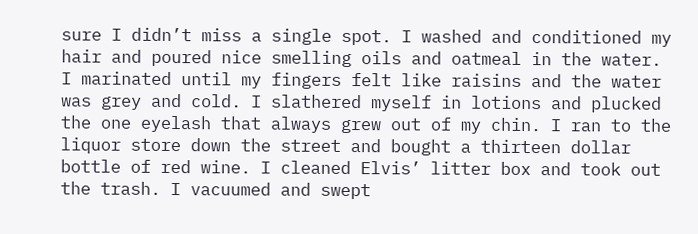sure I didn’t miss a single spot. I washed and conditioned my hair and poured nice smelling oils and oatmeal in the water. I marinated until my fingers felt like raisins and the water was grey and cold. I slathered myself in lotions and plucked the one eyelash that always grew out of my chin. I ran to the liquor store down the street and bought a thirteen dollar bottle of red wine. I cleaned Elvis’ litter box and took out the trash. I vacuumed and swept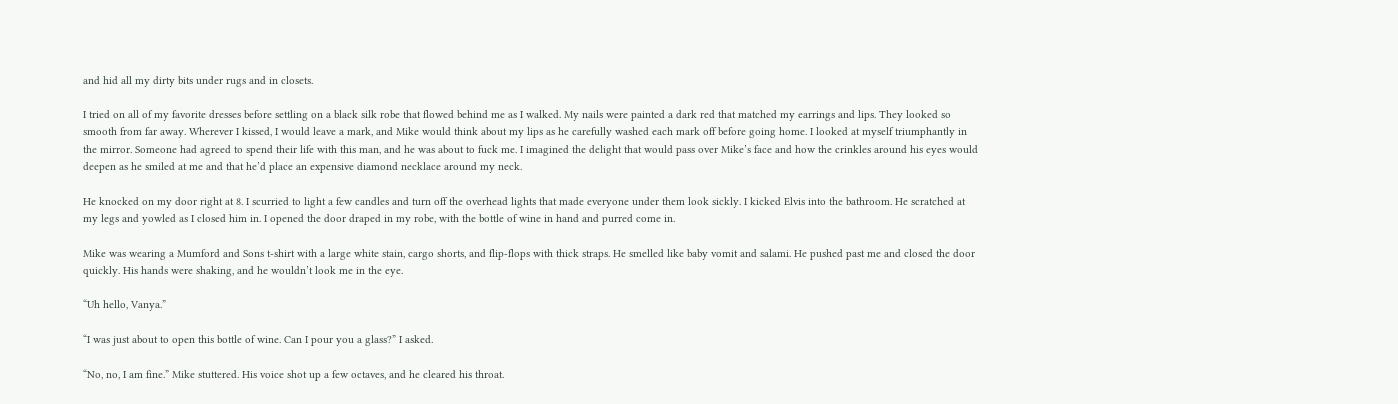and hid all my dirty bits under rugs and in closets.

I tried on all of my favorite dresses before settling on a black silk robe that flowed behind me as I walked. My nails were painted a dark red that matched my earrings and lips. They looked so smooth from far away. Wherever I kissed, I would leave a mark, and Mike would think about my lips as he carefully washed each mark off before going home. I looked at myself triumphantly in the mirror. Someone had agreed to spend their life with this man, and he was about to fuck me. I imagined the delight that would pass over Mike’s face and how the crinkles around his eyes would deepen as he smiled at me and that he’d place an expensive diamond necklace around my neck.

He knocked on my door right at 8. I scurried to light a few candles and turn off the overhead lights that made everyone under them look sickly. I kicked Elvis into the bathroom. He scratched at my legs and yowled as I closed him in. I opened the door draped in my robe, with the bottle of wine in hand and purred come in.

Mike was wearing a Mumford and Sons t-shirt with a large white stain, cargo shorts, and flip-flops with thick straps. He smelled like baby vomit and salami. He pushed past me and closed the door quickly. His hands were shaking, and he wouldn’t look me in the eye.

“Uh hello, Vanya.”

“I was just about to open this bottle of wine. Can I pour you a glass?” I asked.

“No, no, I am fine.” Mike stuttered. His voice shot up a few octaves, and he cleared his throat.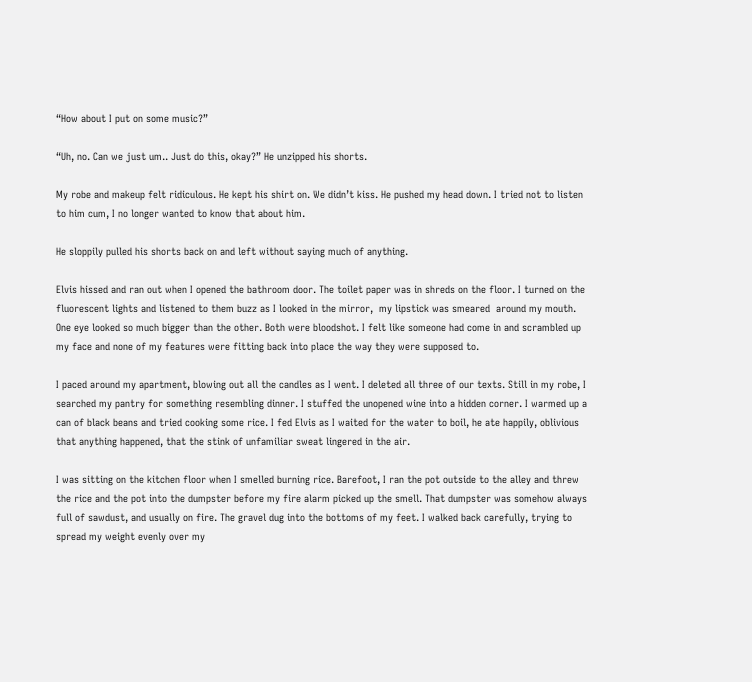“How about I put on some music?”

“Uh, no. Can we just um.. Just do this, okay?” He unzipped his shorts.

My robe and makeup felt ridiculous. He kept his shirt on. We didn’t kiss. He pushed my head down. I tried not to listen to him cum, I no longer wanted to know that about him.

He sloppily pulled his shorts back on and left without saying much of anything.

Elvis hissed and ran out when I opened the bathroom door. The toilet paper was in shreds on the floor. I turned on the fluorescent lights and listened to them buzz as I looked in the mirror,  my lipstick was smeared  around my mouth. One eye looked so much bigger than the other. Both were bloodshot. I felt like someone had come in and scrambled up my face and none of my features were fitting back into place the way they were supposed to.

I paced around my apartment, blowing out all the candles as I went. I deleted all three of our texts. Still in my robe, I searched my pantry for something resembling dinner. I stuffed the unopened wine into a hidden corner. I warmed up a can of black beans and tried cooking some rice. I fed Elvis as I waited for the water to boil, he ate happily, oblivious that anything happened, that the stink of unfamiliar sweat lingered in the air.

I was sitting on the kitchen floor when I smelled burning rice. Barefoot, I ran the pot outside to the alley and threw the rice and the pot into the dumpster before my fire alarm picked up the smell. That dumpster was somehow always full of sawdust, and usually on fire. The gravel dug into the bottoms of my feet. I walked back carefully, trying to spread my weight evenly over my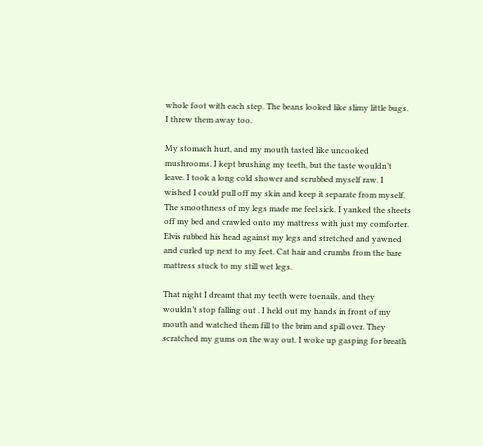whole foot with each step. The beans looked like slimy little bugs. I threw them away too.

My stomach hurt, and my mouth tasted like uncooked mushrooms. I kept brushing my teeth, but the taste wouldn’t leave. I took a long cold shower and scrubbed myself raw. I wished I could pull off my skin and keep it separate from myself. The smoothness of my legs made me feel sick. I yanked the sheets off my bed and crawled onto my mattress with just my comforter. Elvis rubbed his head against my legs and stretched and yawned and curled up next to my feet. Cat hair and crumbs from the bare mattress stuck to my still wet legs.

That night I dreamt that my teeth were toenails, and they wouldn’t stop falling out . I held out my hands in front of my mouth and watched them fill to the brim and spill over. They scratched my gums on the way out. I woke up gasping for breath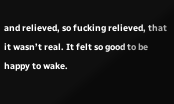and relieved, so fucking relieved, that it wasn’t real. It felt so good to be happy to wake.